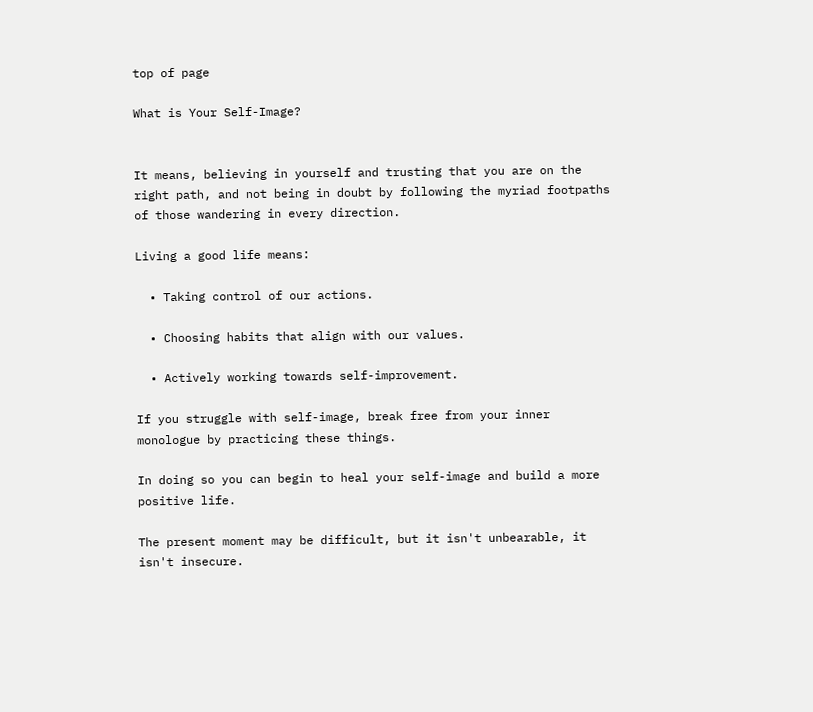top of page

What is Your Self-Image?


It means, believing in yourself and trusting that you are on the right path, and not being in doubt by following the myriad footpaths of those wandering in every direction.

Living a good life means:

  • Taking control of our actions.

  • Choosing habits that align with our values.

  • Actively working towards self-improvement.

If you struggle with self-image, break free from your inner monologue by practicing these things.

In doing so you can begin to heal your self-image and build a more positive life.

The present moment may be difficult, but it isn't unbearable, it isn't insecure.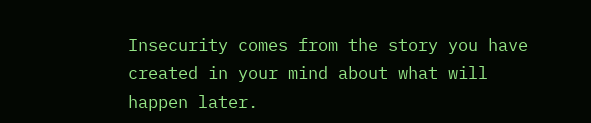Insecurity comes from the story you have created in your mind about what will happen later.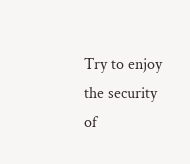Try to enjoy the security of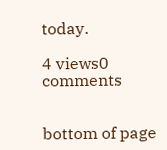today.

4 views0 comments


bottom of page